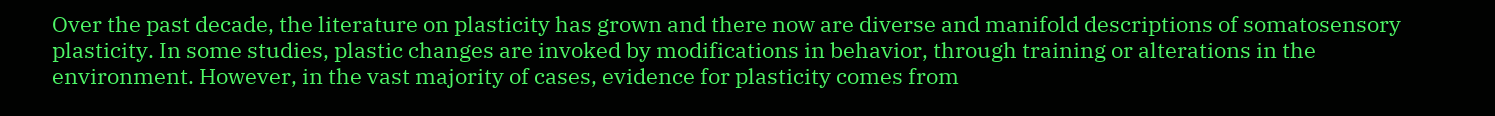Over the past decade, the literature on plasticity has grown and there now are diverse and manifold descriptions of somatosensory plasticity. In some studies, plastic changes are invoked by modifications in behavior, through training or alterations in the environment. However, in the vast majority of cases, evidence for plasticity comes from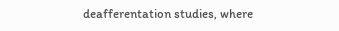deafferentation studies, where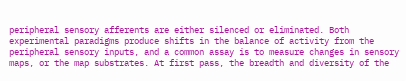peripheral sensory afferents are either silenced or eliminated. Both experimental paradigms produce shifts in the balance of activity from the peripheral sensory inputs, and a common assay is to measure changes in sensory maps, or the map substrates. At first pass, the breadth and diversity of the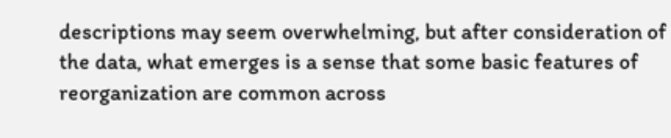descriptions may seem overwhelming, but after consideration of the data, what emerges is a sense that some basic features of reorganization are common across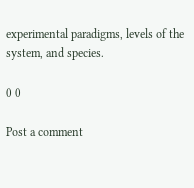experimental paradigms, levels of the system, and species.

0 0

Post a comment